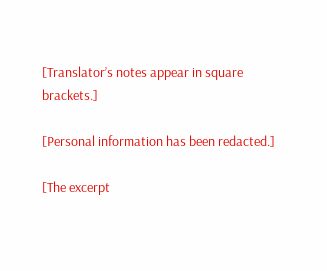[Translator’s notes appear in square brackets.]

[Personal information has been redacted.]

[The excerpt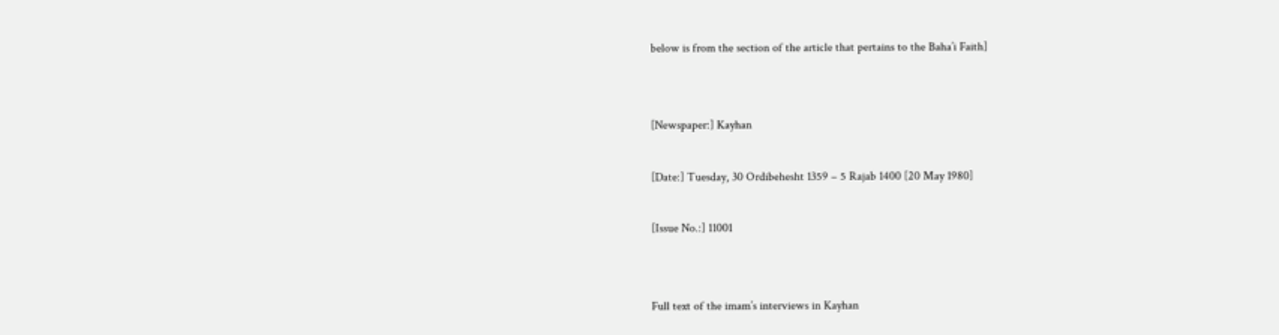below is from the section of the article that pertains to the Baha’i Faith]


[Newspaper:] Kayhan

[Date:] Tuesday, 30 Ordibehesht 1359 – 5 Rajab 1400 [20 May 1980]

[Issue No.:] 11001


Full text of the imam’s interviews in Kayhan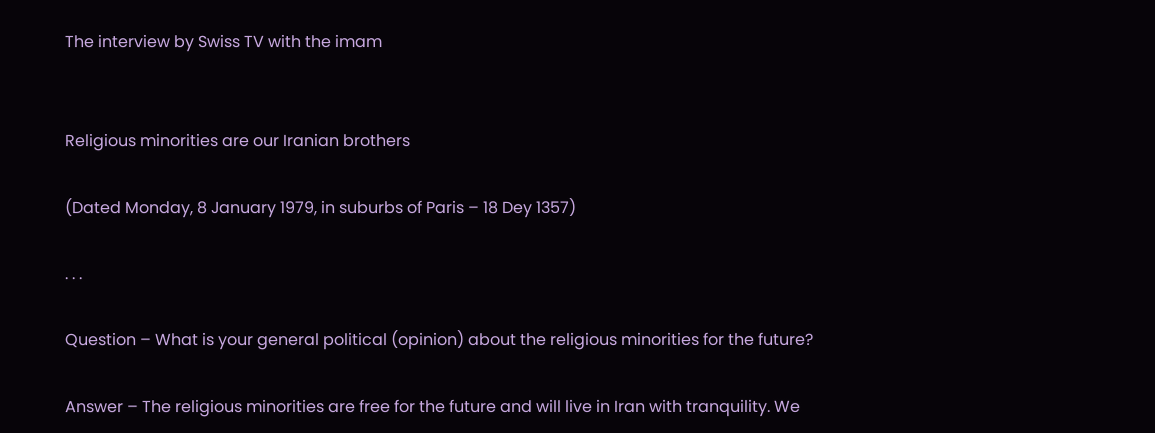The interview by Swiss TV with the imam


Religious minorities are our Iranian brothers

(Dated Monday, 8 January 1979, in suburbs of Paris – 18 Dey 1357)

. . .

Question – What is your general political (opinion) about the religious minorities for the future?

Answer – The religious minorities are free for the future and will live in Iran with tranquility. We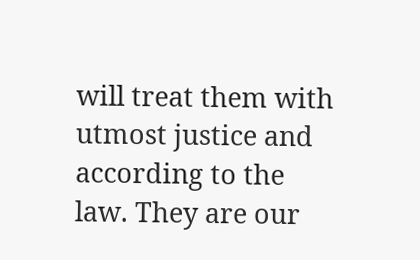will treat them with utmost justice and according to the law. They are our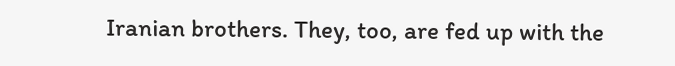Iranian brothers. They, too, are fed up with the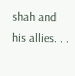shah and his allies. . .